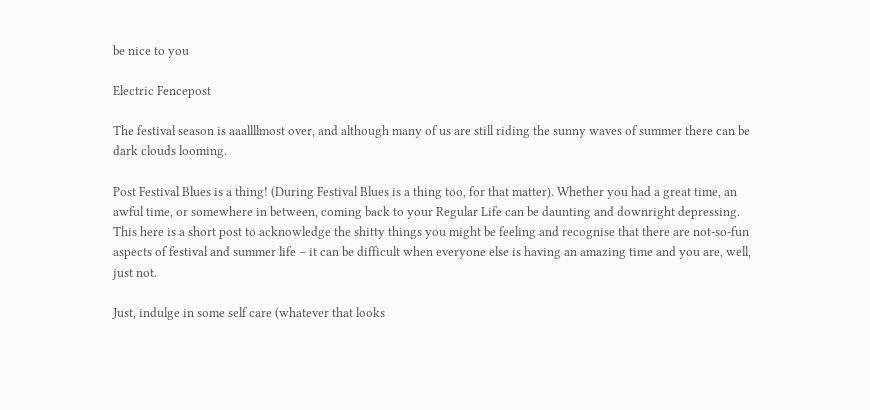be nice to you

Electric Fencepost

The festival season is aaallllmost over, and although many of us are still riding the sunny waves of summer there can be dark clouds looming.

Post Festival Blues is a thing! (During Festival Blues is a thing too, for that matter). Whether you had a great time, an awful time, or somewhere in between, coming back to your Regular Life can be daunting and downright depressing. This here is a short post to acknowledge the shitty things you might be feeling and recognise that there are not-so-fun aspects of festival and summer life – it can be difficult when everyone else is having an amazing time and you are, well, just not.

Just, indulge in some self care (whatever that looks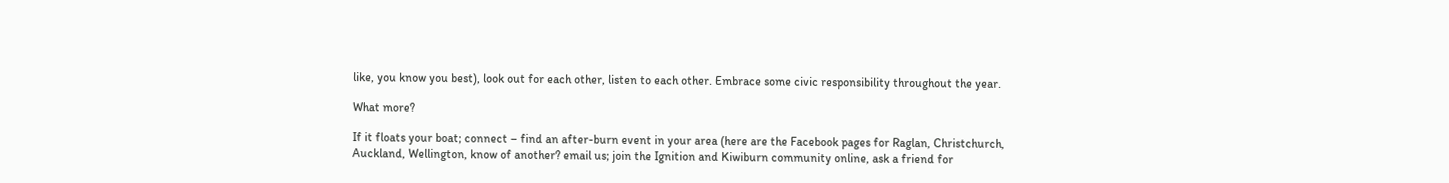like, you know you best), look out for each other, listen to each other. Embrace some civic responsibility throughout the year.

What more?

If it floats your boat; connect – find an after-burn event in your area (here are the Facebook pages for Raglan, Christchurch, Auckland, Wellington, know of another? email us; join the Ignition and Kiwiburn community online, ask a friend for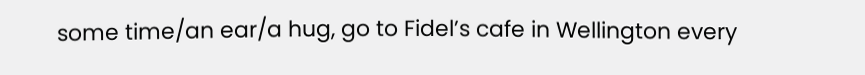some time/an ear/a hug, go to Fidel’s cafe in Wellington every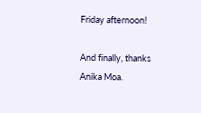Friday afternoon!

And finally, thanks Anika Moa.